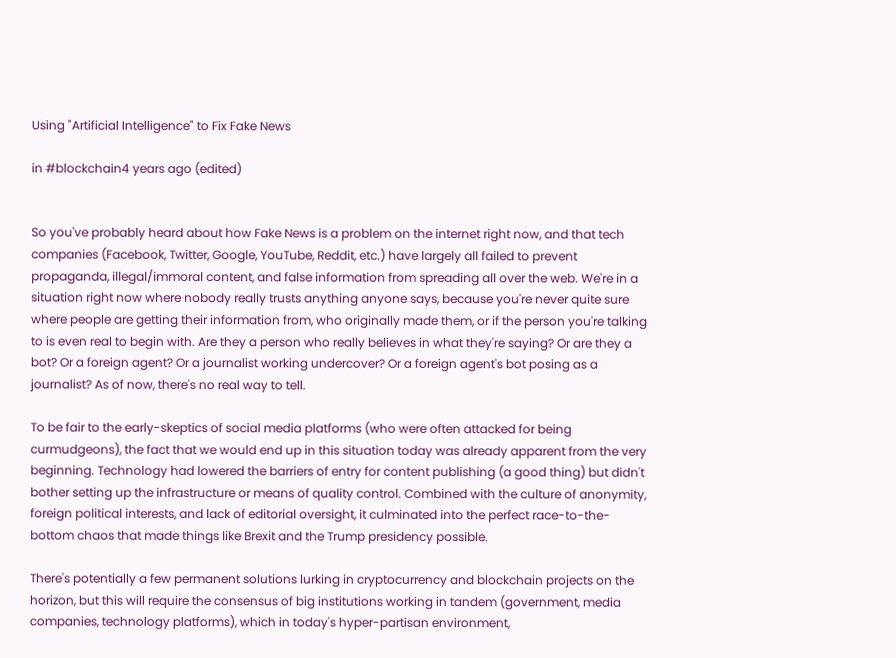Using "Artificial Intelligence" to Fix Fake News

in #blockchain4 years ago (edited)


So you've probably heard about how Fake News is a problem on the internet right now, and that tech companies (Facebook, Twitter, Google, YouTube, Reddit, etc.) have largely all failed to prevent propaganda, illegal/immoral content, and false information from spreading all over the web. We're in a situation right now where nobody really trusts anything anyone says, because you're never quite sure where people are getting their information from, who originally made them, or if the person you're talking to is even real to begin with. Are they a person who really believes in what they're saying? Or are they a bot? Or a foreign agent? Or a journalist working undercover? Or a foreign agent's bot posing as a journalist? As of now, there's no real way to tell.

To be fair to the early-skeptics of social media platforms (who were often attacked for being curmudgeons), the fact that we would end up in this situation today was already apparent from the very beginning. Technology had lowered the barriers of entry for content publishing (a good thing) but didn't bother setting up the infrastructure or means of quality control. Combined with the culture of anonymity, foreign political interests, and lack of editorial oversight, it culminated into the perfect race-to-the-bottom chaos that made things like Brexit and the Trump presidency possible.

There's potentially a few permanent solutions lurking in cryptocurrency and blockchain projects on the horizon, but this will require the consensus of big institutions working in tandem (government, media companies, technology platforms), which in today's hyper-partisan environment,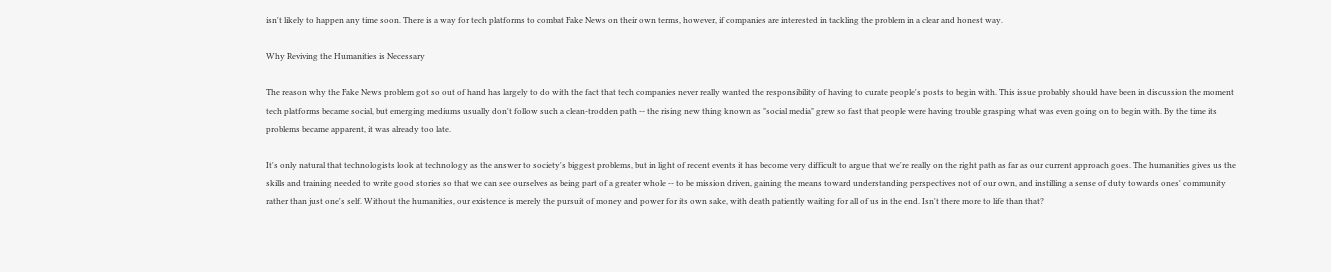isn't likely to happen any time soon. There is a way for tech platforms to combat Fake News on their own terms, however, if companies are interested in tackling the problem in a clear and honest way.

Why Reviving the Humanities is Necessary

The reason why the Fake News problem got so out of hand has largely to do with the fact that tech companies never really wanted the responsibility of having to curate people's posts to begin with. This issue probably should have been in discussion the moment tech platforms became social, but emerging mediums usually don't follow such a clean-trodden path -- the rising new thing known as "social media" grew so fast that people were having trouble grasping what was even going on to begin with. By the time its problems became apparent, it was already too late.

It's only natural that technologists look at technology as the answer to society's biggest problems, but in light of recent events it has become very difficult to argue that we're really on the right path as far as our current approach goes. The humanities gives us the skills and training needed to write good stories so that we can see ourselves as being part of a greater whole -- to be mission driven, gaining the means toward understanding perspectives not of our own, and instilling a sense of duty towards ones' community rather than just one's self. Without the humanities, our existence is merely the pursuit of money and power for its own sake, with death patiently waiting for all of us in the end. Isn't there more to life than that?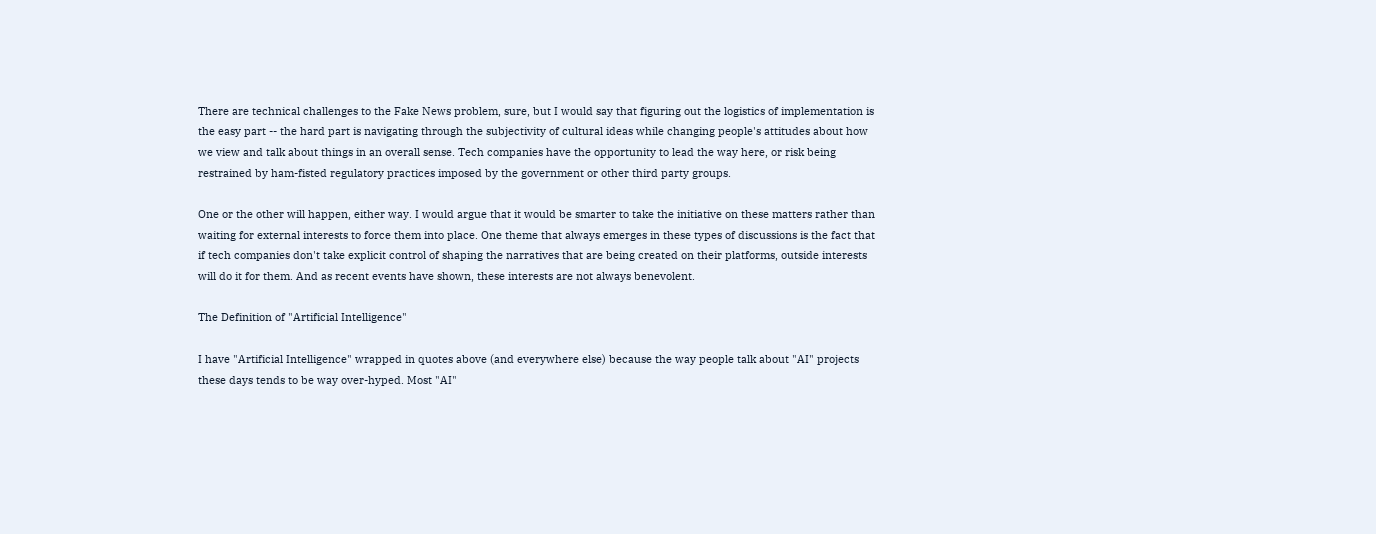There are technical challenges to the Fake News problem, sure, but I would say that figuring out the logistics of implementation is the easy part -- the hard part is navigating through the subjectivity of cultural ideas while changing people's attitudes about how we view and talk about things in an overall sense. Tech companies have the opportunity to lead the way here, or risk being restrained by ham-fisted regulatory practices imposed by the government or other third party groups.

One or the other will happen, either way. I would argue that it would be smarter to take the initiative on these matters rather than waiting for external interests to force them into place. One theme that always emerges in these types of discussions is the fact that if tech companies don't take explicit control of shaping the narratives that are being created on their platforms, outside interests will do it for them. And as recent events have shown, these interests are not always benevolent.

The Definition of "Artificial Intelligence"

I have "Artificial Intelligence" wrapped in quotes above (and everywhere else) because the way people talk about "AI" projects these days tends to be way over-hyped. Most "AI"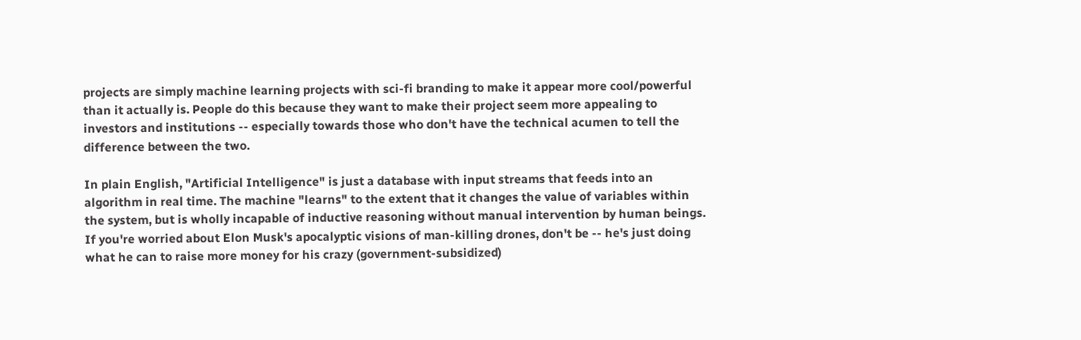projects are simply machine learning projects with sci-fi branding to make it appear more cool/powerful than it actually is. People do this because they want to make their project seem more appealing to investors and institutions -- especially towards those who don't have the technical acumen to tell the difference between the two.

In plain English, "Artificial Intelligence" is just a database with input streams that feeds into an algorithm in real time. The machine "learns" to the extent that it changes the value of variables within the system, but is wholly incapable of inductive reasoning without manual intervention by human beings. If you're worried about Elon Musk's apocalyptic visions of man-killing drones, don't be -- he's just doing what he can to raise more money for his crazy (government-subsidized)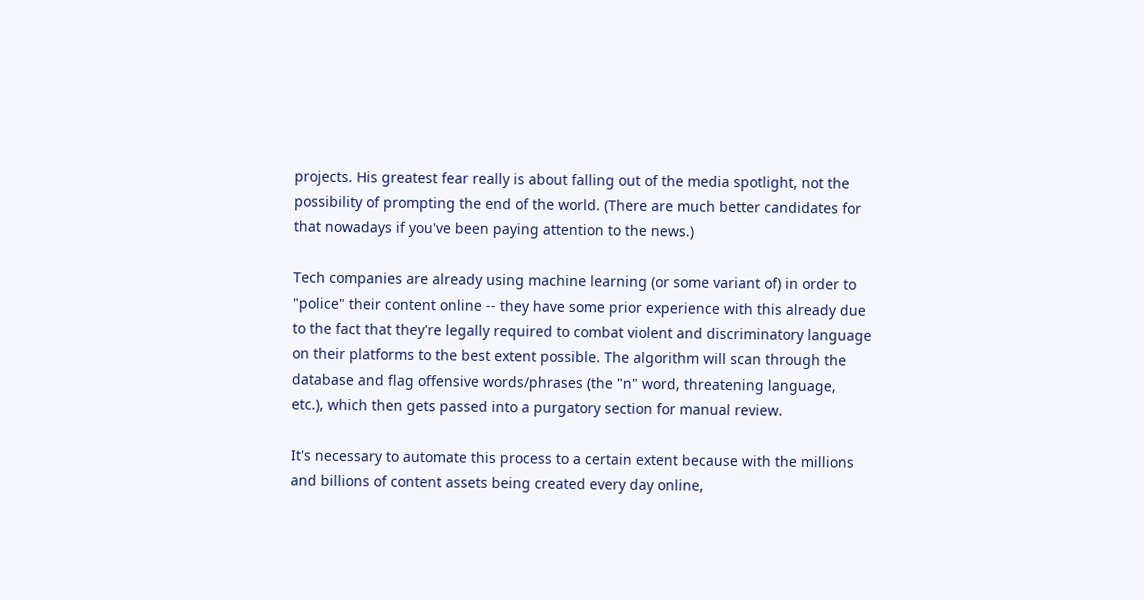projects. His greatest fear really is about falling out of the media spotlight, not the possibility of prompting the end of the world. (There are much better candidates for that nowadays if you've been paying attention to the news.)

Tech companies are already using machine learning (or some variant of) in order to "police" their content online -- they have some prior experience with this already due to the fact that they're legally required to combat violent and discriminatory language on their platforms to the best extent possible. The algorithm will scan through the database and flag offensive words/phrases (the "n" word, threatening language, etc.), which then gets passed into a purgatory section for manual review.

It's necessary to automate this process to a certain extent because with the millions and billions of content assets being created every day online,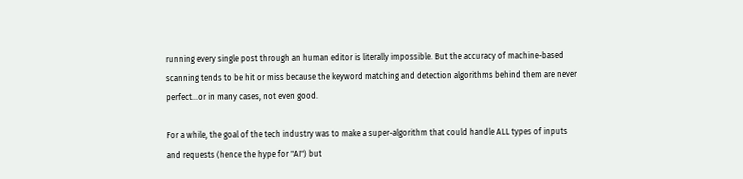running every single post through an human editor is literally impossible. But the accuracy of machine-based scanning tends to be hit or miss because the keyword matching and detection algorithms behind them are never perfect...or in many cases, not even good.

For a while, the goal of the tech industry was to make a super-algorithm that could handle ALL types of inputs and requests (hence the hype for "AI") but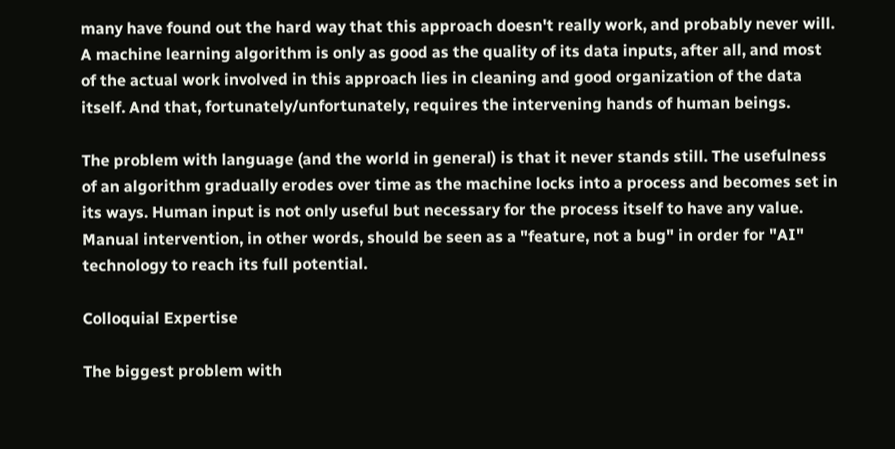many have found out the hard way that this approach doesn't really work, and probably never will. A machine learning algorithm is only as good as the quality of its data inputs, after all, and most of the actual work involved in this approach lies in cleaning and good organization of the data itself. And that, fortunately/unfortunately, requires the intervening hands of human beings.

The problem with language (and the world in general) is that it never stands still. The usefulness of an algorithm gradually erodes over time as the machine locks into a process and becomes set in its ways. Human input is not only useful but necessary for the process itself to have any value. Manual intervention, in other words, should be seen as a "feature, not a bug" in order for "AI" technology to reach its full potential.

Colloquial Expertise

The biggest problem with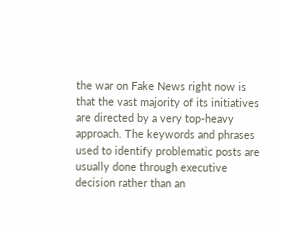the war on Fake News right now is that the vast majority of its initiatives are directed by a very top-heavy approach. The keywords and phrases used to identify problematic posts are usually done through executive decision rather than an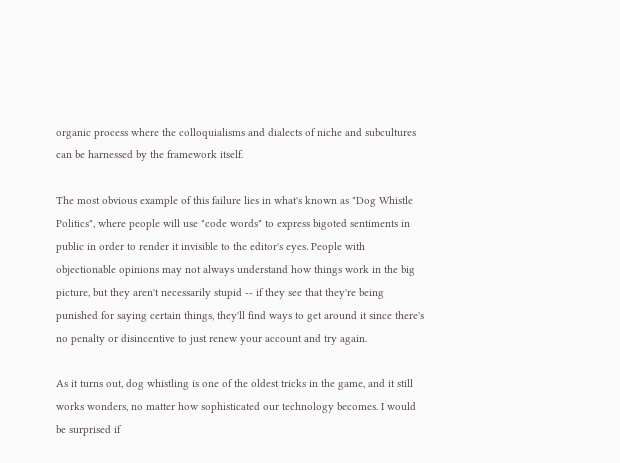organic process where the colloquialisms and dialects of niche and subcultures can be harnessed by the framework itself.

The most obvious example of this failure lies in what's known as "Dog Whistle Politics", where people will use "code words" to express bigoted sentiments in public in order to render it invisible to the editor's eyes. People with objectionable opinions may not always understand how things work in the big picture, but they aren't necessarily stupid -- if they see that they're being punished for saying certain things, they'll find ways to get around it since there's no penalty or disincentive to just renew your account and try again.

As it turns out, dog whistling is one of the oldest tricks in the game, and it still works wonders, no matter how sophisticated our technology becomes. I would be surprised if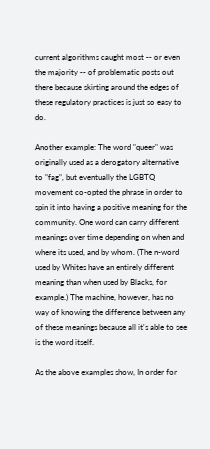current algorithms caught most -- or even the majority -- of problematic posts out there because skirting around the edges of these regulatory practices is just so easy to do.

Another example: The word "queer" was originally used as a derogatory alternative to "fag", but eventually the LGBTQ movement co-opted the phrase in order to spin it into having a positive meaning for the community. One word can carry different meanings over time depending on when and where its used, and by whom. (The n-word used by Whites have an entirely different meaning than when used by Blacks, for example.) The machine, however, has no way of knowing the difference between any of these meanings because all it's able to see is the word itself.

As the above examples show, In order for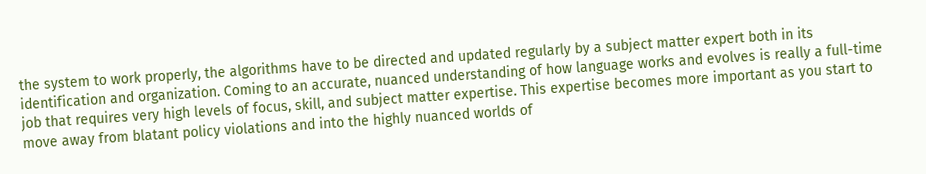the system to work properly, the algorithms have to be directed and updated regularly by a subject matter expert both in its identification and organization. Coming to an accurate, nuanced understanding of how language works and evolves is really a full-time job that requires very high levels of focus, skill, and subject matter expertise. This expertise becomes more important as you start to move away from blatant policy violations and into the highly nuanced worlds of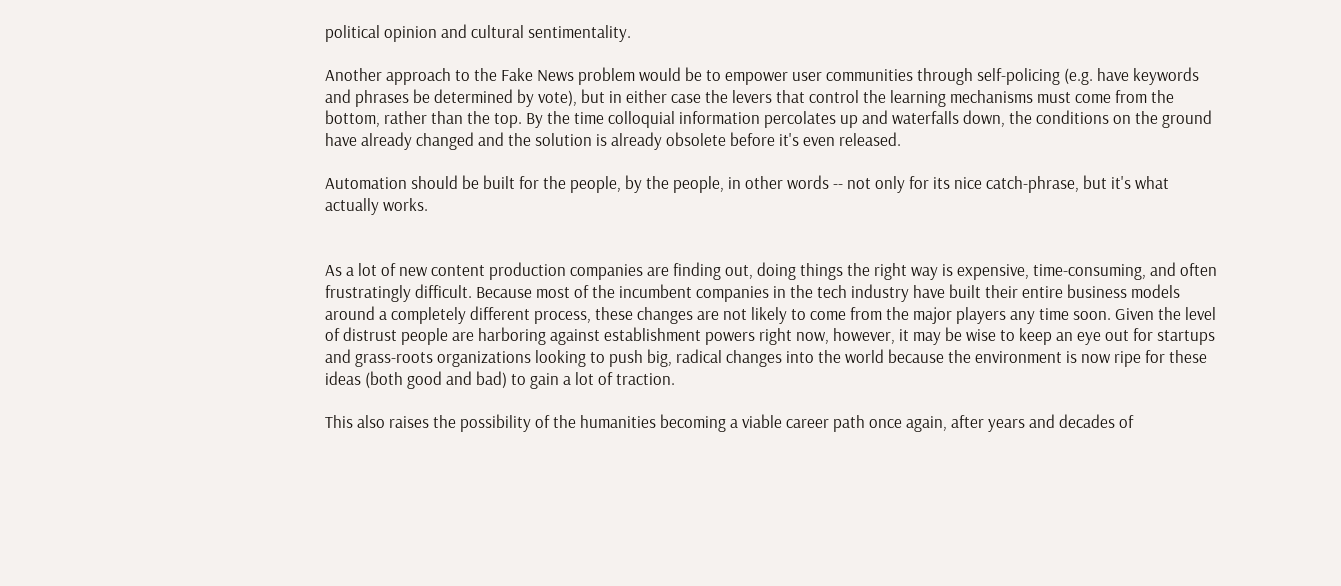political opinion and cultural sentimentality.

Another approach to the Fake News problem would be to empower user communities through self-policing (e.g. have keywords and phrases be determined by vote), but in either case the levers that control the learning mechanisms must come from the bottom, rather than the top. By the time colloquial information percolates up and waterfalls down, the conditions on the ground have already changed and the solution is already obsolete before it's even released.

Automation should be built for the people, by the people, in other words -- not only for its nice catch-phrase, but it's what actually works.


As a lot of new content production companies are finding out, doing things the right way is expensive, time-consuming, and often frustratingly difficult. Because most of the incumbent companies in the tech industry have built their entire business models around a completely different process, these changes are not likely to come from the major players any time soon. Given the level of distrust people are harboring against establishment powers right now, however, it may be wise to keep an eye out for startups and grass-roots organizations looking to push big, radical changes into the world because the environment is now ripe for these ideas (both good and bad) to gain a lot of traction.

This also raises the possibility of the humanities becoming a viable career path once again, after years and decades of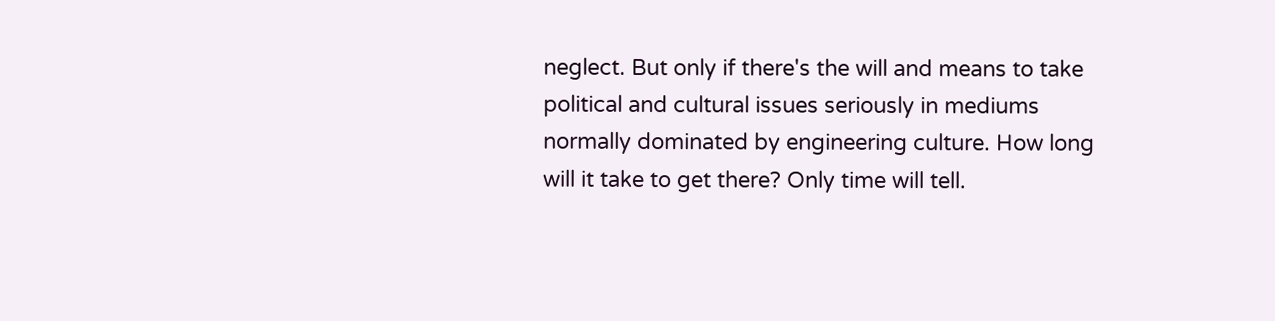neglect. But only if there's the will and means to take political and cultural issues seriously in mediums normally dominated by engineering culture. How long will it take to get there? Only time will tell.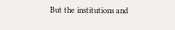But the institutions and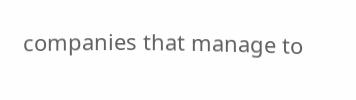companies that manage to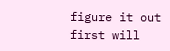figure it out first will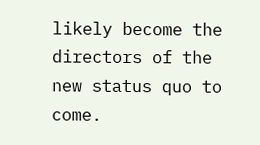likely become the directors of the new status quo to come.